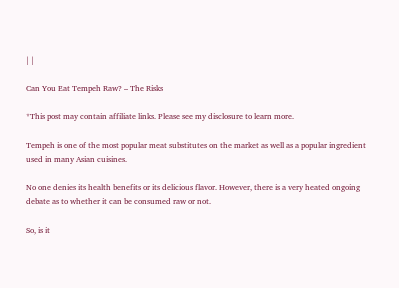| |

Can You Eat Tempeh Raw? – The Risks

*This post may contain affiliate links. Please see my disclosure to learn more.

Tempeh is one of the most popular meat substitutes on the market as well as a popular ingredient used in many Asian cuisines.

No one denies its health benefits or its delicious flavor. However, there is a very heated ongoing debate as to whether it can be consumed raw or not.

So, is it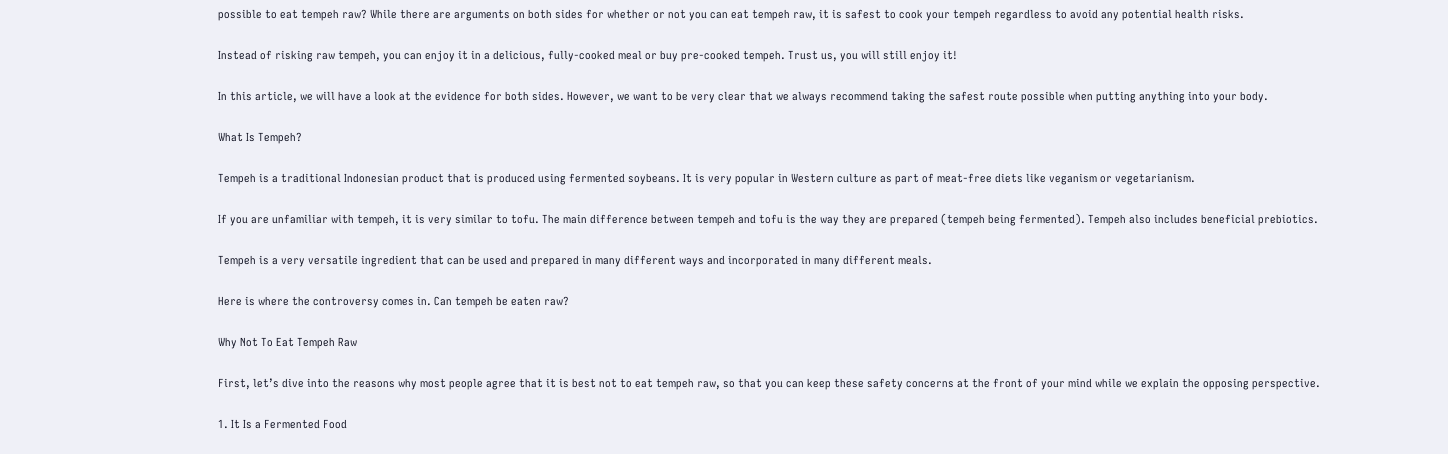possible to eat tempeh raw? While there are arguments on both sides for whether or not you can eat tempeh raw, it is safest to cook your tempeh regardless to avoid any potential health risks.

Instead of risking raw tempeh, you can enjoy it in a delicious, fully-cooked meal or buy pre-cooked tempeh. Trust us, you will still enjoy it!

In this article, we will have a look at the evidence for both sides. However, we want to be very clear that we always recommend taking the safest route possible when putting anything into your body.

What Is Tempeh?

Tempeh is a traditional Indonesian product that is produced using fermented soybeans. It is very popular in Western culture as part of meat-free diets like veganism or vegetarianism.

If you are unfamiliar with tempeh, it is very similar to tofu. The main difference between tempeh and tofu is the way they are prepared (tempeh being fermented). Tempeh also includes beneficial prebiotics.

Tempeh is a very versatile ingredient that can be used and prepared in many different ways and incorporated in many different meals.

Here is where the controversy comes in. Can tempeh be eaten raw?

Why Not To Eat Tempeh Raw

First, let’s dive into the reasons why most people agree that it is best not to eat tempeh raw, so that you can keep these safety concerns at the front of your mind while we explain the opposing perspective.

1. It Is a Fermented Food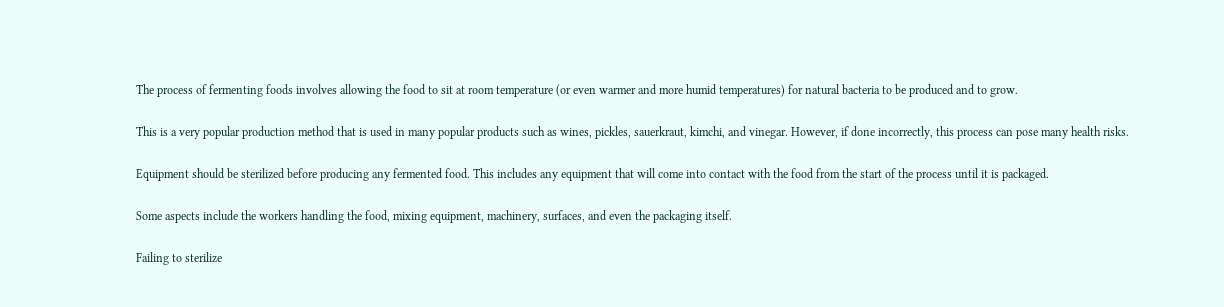The process of fermenting foods involves allowing the food to sit at room temperature (or even warmer and more humid temperatures) for natural bacteria to be produced and to grow.

This is a very popular production method that is used in many popular products such as wines, pickles, sauerkraut, kimchi, and vinegar. However, if done incorrectly, this process can pose many health risks.

Equipment should be sterilized before producing any fermented food. This includes any equipment that will come into contact with the food from the start of the process until it is packaged.

Some aspects include the workers handling the food, mixing equipment, machinery, surfaces, and even the packaging itself.

Failing to sterilize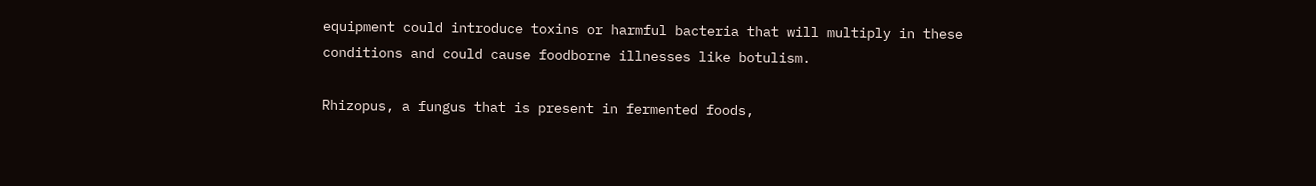equipment could introduce toxins or harmful bacteria that will multiply in these conditions and could cause foodborne illnesses like botulism.

Rhizopus, a fungus that is present in fermented foods,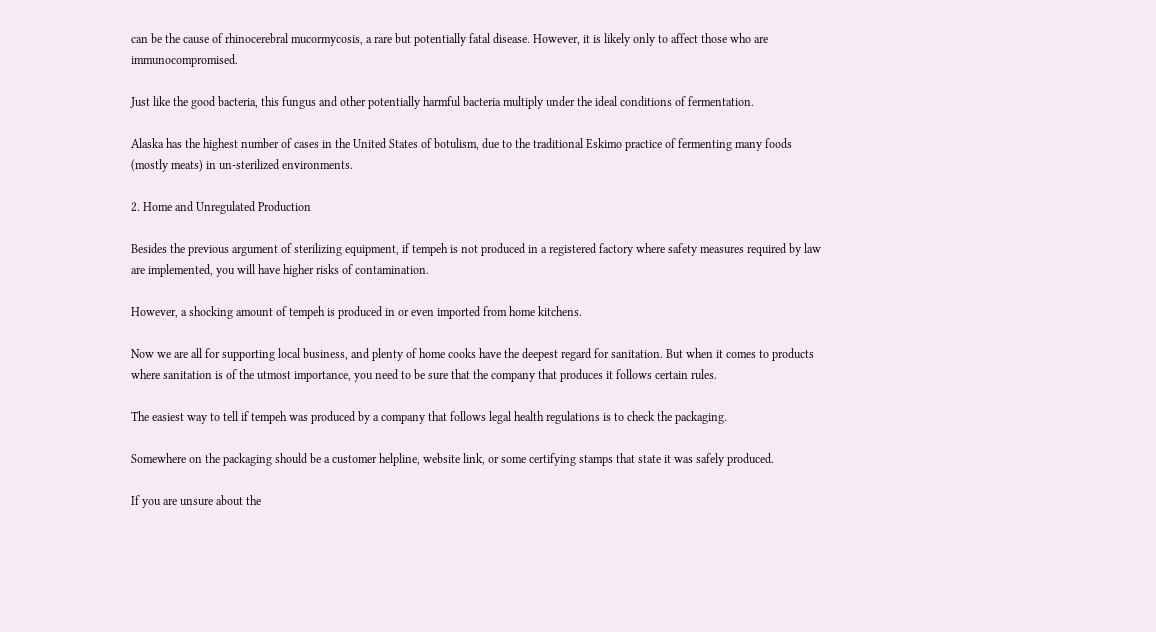can be the cause of rhinocerebral mucormycosis, a rare but potentially fatal disease. However, it is likely only to affect those who are immunocompromised.

Just like the good bacteria, this fungus and other potentially harmful bacteria multiply under the ideal conditions of fermentation.

Alaska has the highest number of cases in the United States of botulism, due to the traditional Eskimo practice of fermenting many foods (mostly meats) in un-sterilized environments.

2. Home and Unregulated Production

Besides the previous argument of sterilizing equipment, if tempeh is not produced in a registered factory where safety measures required by law are implemented, you will have higher risks of contamination.

However, a shocking amount of tempeh is produced in or even imported from home kitchens.

Now we are all for supporting local business, and plenty of home cooks have the deepest regard for sanitation. But when it comes to products where sanitation is of the utmost importance, you need to be sure that the company that produces it follows certain rules.

The easiest way to tell if tempeh was produced by a company that follows legal health regulations is to check the packaging.

Somewhere on the packaging should be a customer helpline, website link, or some certifying stamps that state it was safely produced.

If you are unsure about the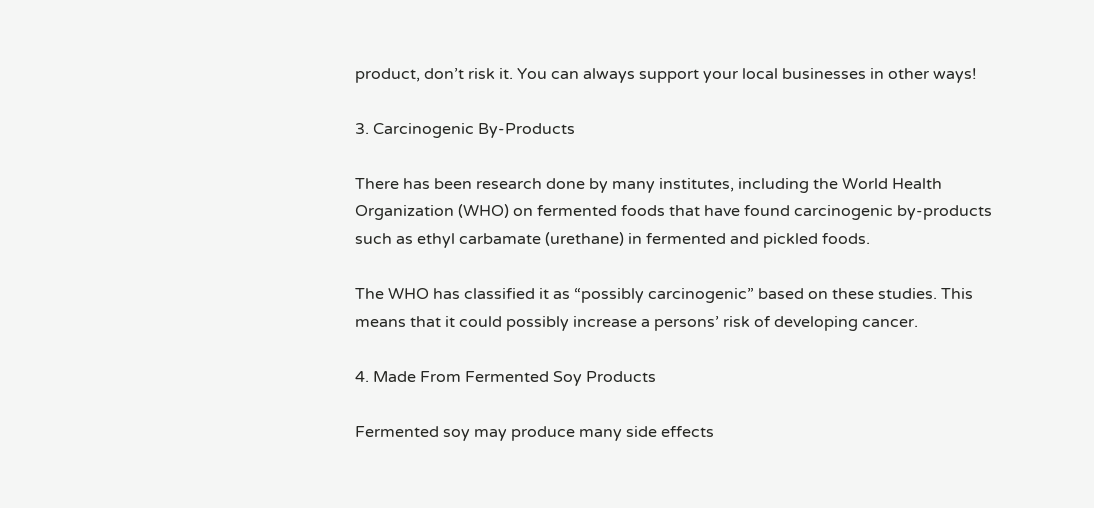product, don’t risk it. You can always support your local businesses in other ways!

3. Carcinogenic By-Products

There has been research done by many institutes, including the World Health Organization (WHO) on fermented foods that have found carcinogenic by-products such as ethyl carbamate (urethane) in fermented and pickled foods.

The WHO has classified it as “possibly carcinogenic” based on these studies. This means that it could possibly increase a persons’ risk of developing cancer.

4. Made From Fermented Soy Products

Fermented soy may produce many side effects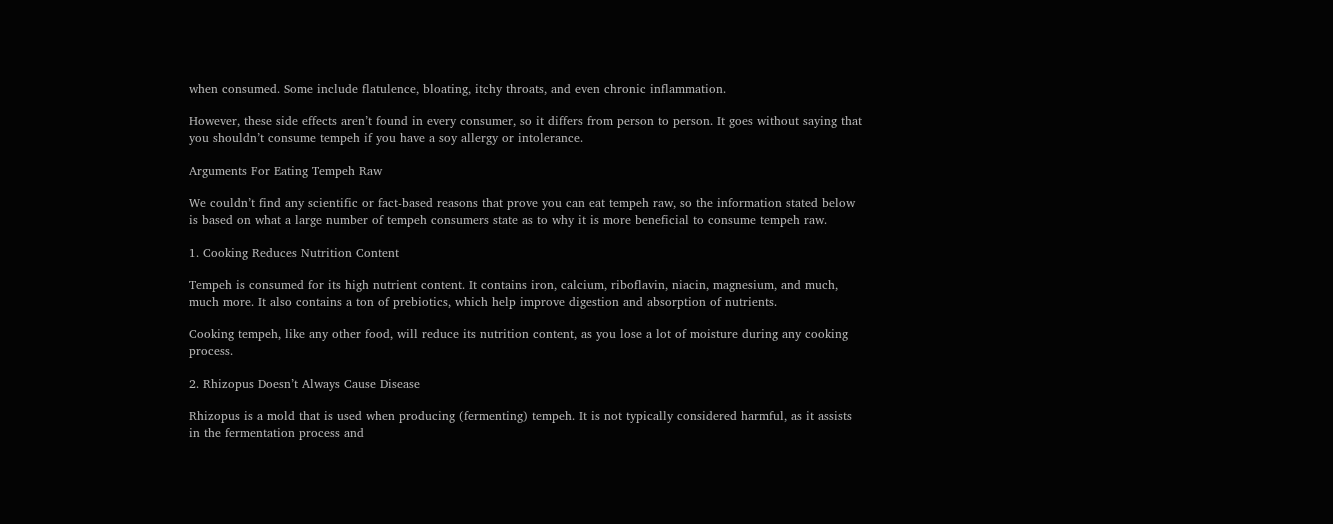when consumed. Some include flatulence, bloating, itchy throats, and even chronic inflammation.

However, these side effects aren’t found in every consumer, so it differs from person to person. It goes without saying that you shouldn’t consume tempeh if you have a soy allergy or intolerance.

Arguments For Eating Tempeh Raw

We couldn’t find any scientific or fact-based reasons that prove you can eat tempeh raw, so the information stated below is based on what a large number of tempeh consumers state as to why it is more beneficial to consume tempeh raw.

1. Cooking Reduces Nutrition Content

Tempeh is consumed for its high nutrient content. It contains iron, calcium, riboflavin, niacin, magnesium, and much, much more. It also contains a ton of prebiotics, which help improve digestion and absorption of nutrients.

Cooking tempeh, like any other food, will reduce its nutrition content, as you lose a lot of moisture during any cooking process.

2. Rhizopus Doesn’t Always Cause Disease

Rhizopus is a mold that is used when producing (fermenting) tempeh. It is not typically considered harmful, as it assists in the fermentation process and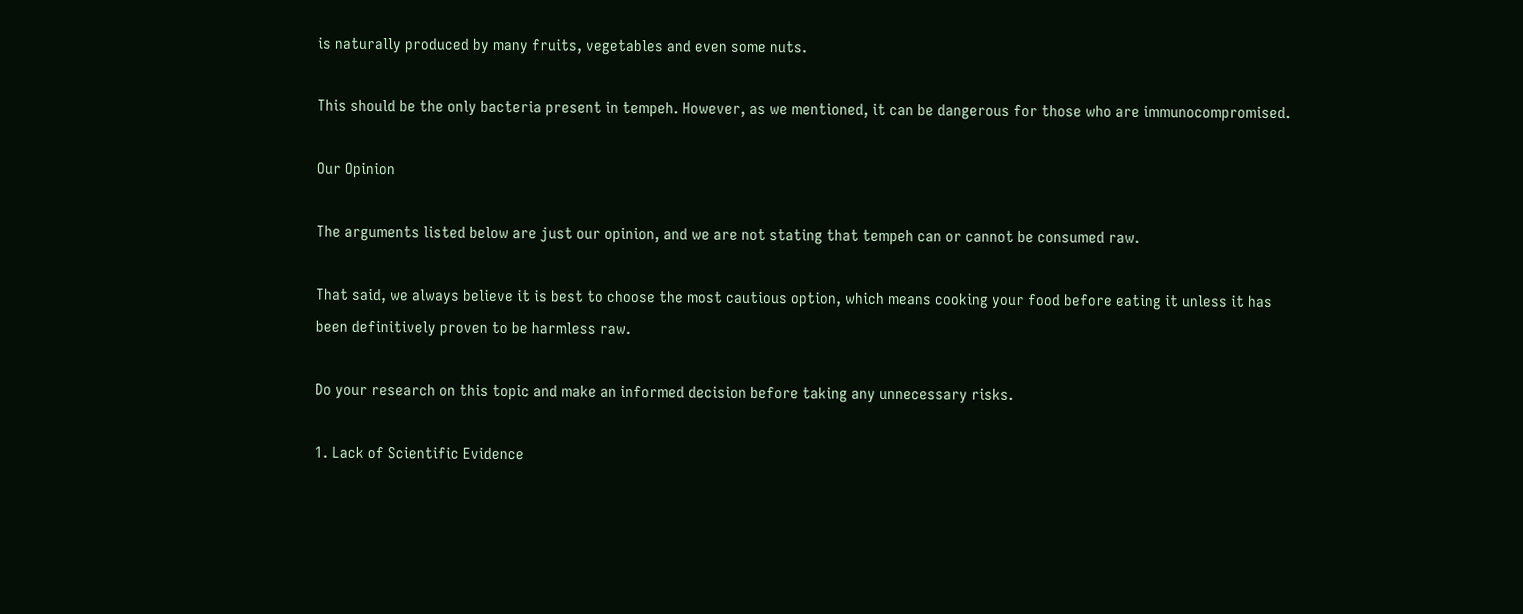is naturally produced by many fruits, vegetables and even some nuts.

This should be the only bacteria present in tempeh. However, as we mentioned, it can be dangerous for those who are immunocompromised.

Our Opinion

The arguments listed below are just our opinion, and we are not stating that tempeh can or cannot be consumed raw.

That said, we always believe it is best to choose the most cautious option, which means cooking your food before eating it unless it has been definitively proven to be harmless raw.

Do your research on this topic and make an informed decision before taking any unnecessary risks.

1. Lack of Scientific Evidence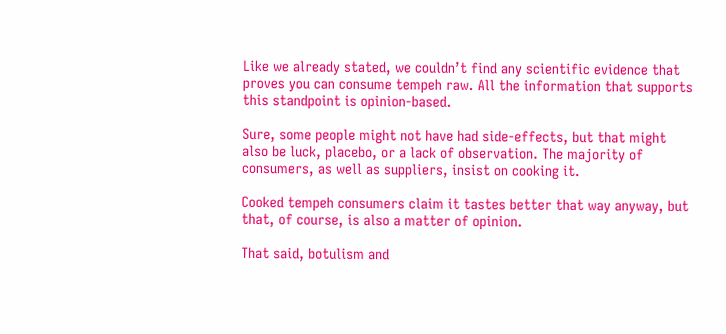Like we already stated, we couldn’t find any scientific evidence that proves you can consume tempeh raw. All the information that supports this standpoint is opinion-based.

Sure, some people might not have had side-effects, but that might also be luck, placebo, or a lack of observation. The majority of consumers, as well as suppliers, insist on cooking it.

Cooked tempeh consumers claim it tastes better that way anyway, but that, of course, is also a matter of opinion.

That said, botulism and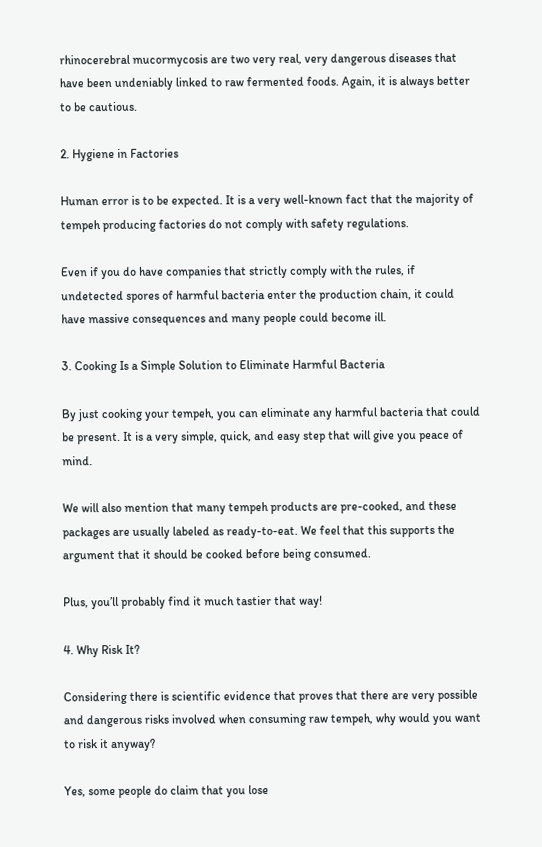rhinocerebral mucormycosis are two very real, very dangerous diseases that have been undeniably linked to raw fermented foods. Again, it is always better to be cautious.

2. Hygiene in Factories

Human error is to be expected. It is a very well-known fact that the majority of tempeh producing factories do not comply with safety regulations.

Even if you do have companies that strictly comply with the rules, if undetected spores of harmful bacteria enter the production chain, it could have massive consequences and many people could become ill.

3. Cooking Is a Simple Solution to Eliminate Harmful Bacteria

By just cooking your tempeh, you can eliminate any harmful bacteria that could be present. It is a very simple, quick, and easy step that will give you peace of mind.

We will also mention that many tempeh products are pre-cooked, and these packages are usually labeled as ready-to-eat. We feel that this supports the argument that it should be cooked before being consumed.

Plus, you’ll probably find it much tastier that way!

4. Why Risk It?

Considering there is scientific evidence that proves that there are very possible and dangerous risks involved when consuming raw tempeh, why would you want to risk it anyway?

Yes, some people do claim that you lose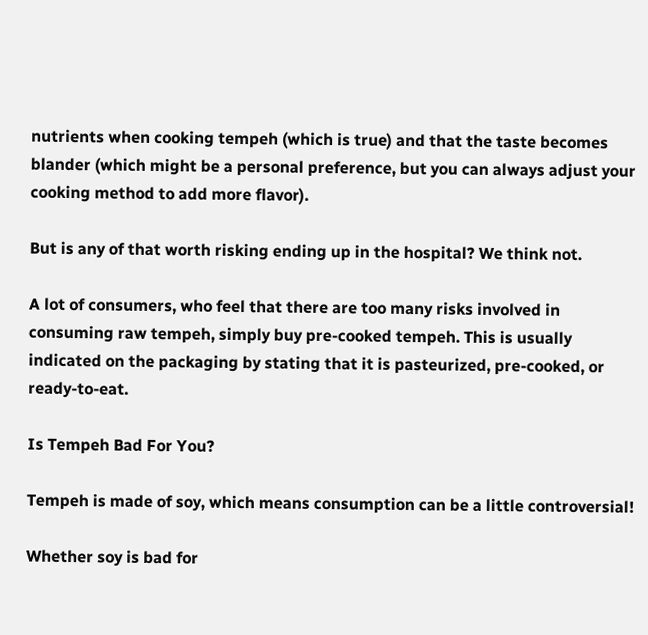nutrients when cooking tempeh (which is true) and that the taste becomes blander (which might be a personal preference, but you can always adjust your cooking method to add more flavor).

But is any of that worth risking ending up in the hospital? We think not.

A lot of consumers, who feel that there are too many risks involved in consuming raw tempeh, simply buy pre-cooked tempeh. This is usually indicated on the packaging by stating that it is pasteurized, pre-cooked, or ready-to-eat.

Is Tempeh Bad For You?

Tempeh is made of soy, which means consumption can be a little controversial!

Whether soy is bad for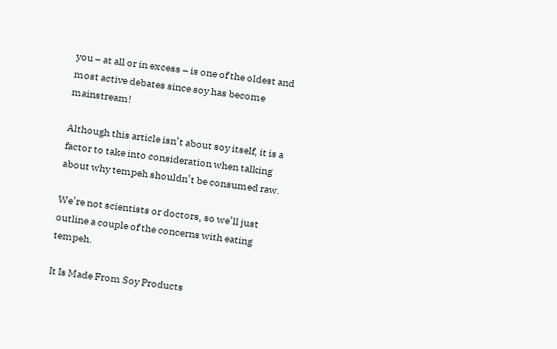you – at all or in excess – is one of the oldest and most active debates since soy has become mainstream!

Although this article isn’t about soy itself, it is a factor to take into consideration when talking about why tempeh shouldn’t be consumed raw.

We’re not scientists or doctors, so we’ll just outline a couple of the concerns with eating tempeh.

It Is Made From Soy Products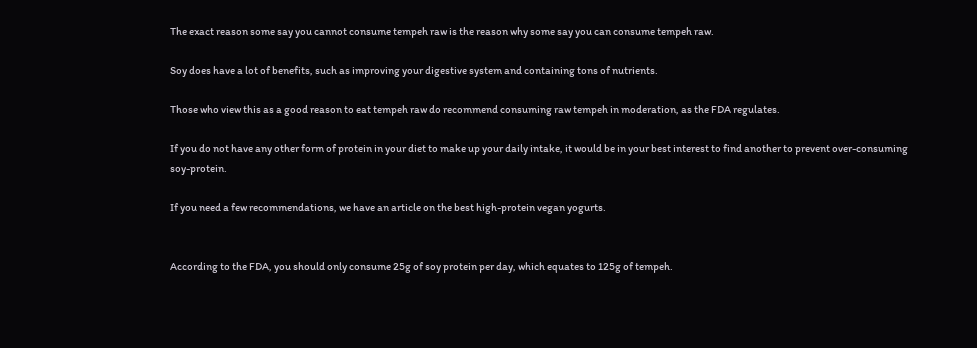The exact reason some say you cannot consume tempeh raw is the reason why some say you can consume tempeh raw.

Soy does have a lot of benefits, such as improving your digestive system and containing tons of nutrients.

Those who view this as a good reason to eat tempeh raw do recommend consuming raw tempeh in moderation, as the FDA regulates.

If you do not have any other form of protein in your diet to make up your daily intake, it would be in your best interest to find another to prevent over-consuming soy-protein.

If you need a few recommendations, we have an article on the best high-protein vegan yogurts.


According to the FDA, you should only consume 25g of soy protein per day, which equates to 125g of tempeh.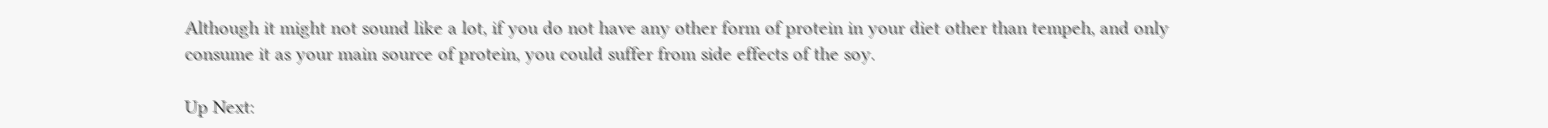Although it might not sound like a lot, if you do not have any other form of protein in your diet other than tempeh, and only consume it as your main source of protein, you could suffer from side effects of the soy.

Up Next: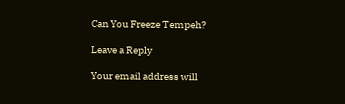Can You Freeze Tempeh?

Leave a Reply

Your email address will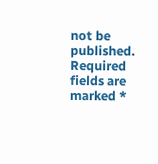not be published. Required fields are marked *